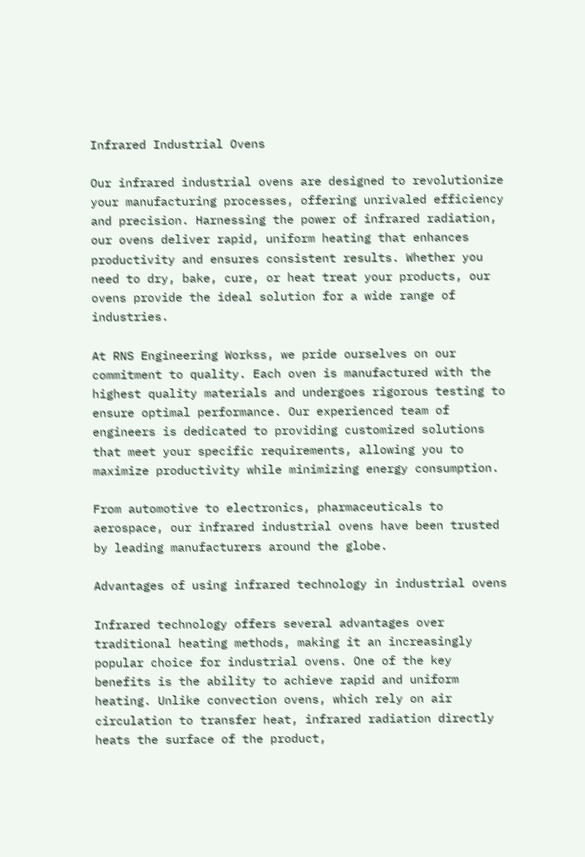Infrared Industrial Ovens

Our infrared industrial ovens are designed to revolutionize your manufacturing processes, offering unrivaled efficiency and precision. Harnessing the power of infrared radiation, our ovens deliver rapid, uniform heating that enhances productivity and ensures consistent results. Whether you need to dry, bake, cure, or heat treat your products, our ovens provide the ideal solution for a wide range of industries.

At RNS Engineering Workss, we pride ourselves on our commitment to quality. Each oven is manufactured with the highest quality materials and undergoes rigorous testing to ensure optimal performance. Our experienced team of engineers is dedicated to providing customized solutions that meet your specific requirements, allowing you to maximize productivity while minimizing energy consumption.

From automotive to electronics, pharmaceuticals to aerospace, our infrared industrial ovens have been trusted by leading manufacturers around the globe.

Advantages of using infrared technology in industrial ovens

Infrared technology offers several advantages over traditional heating methods, making it an increasingly popular choice for industrial ovens. One of the key benefits is the ability to achieve rapid and uniform heating. Unlike convection ovens, which rely on air circulation to transfer heat, infrared radiation directly heats the surface of the product,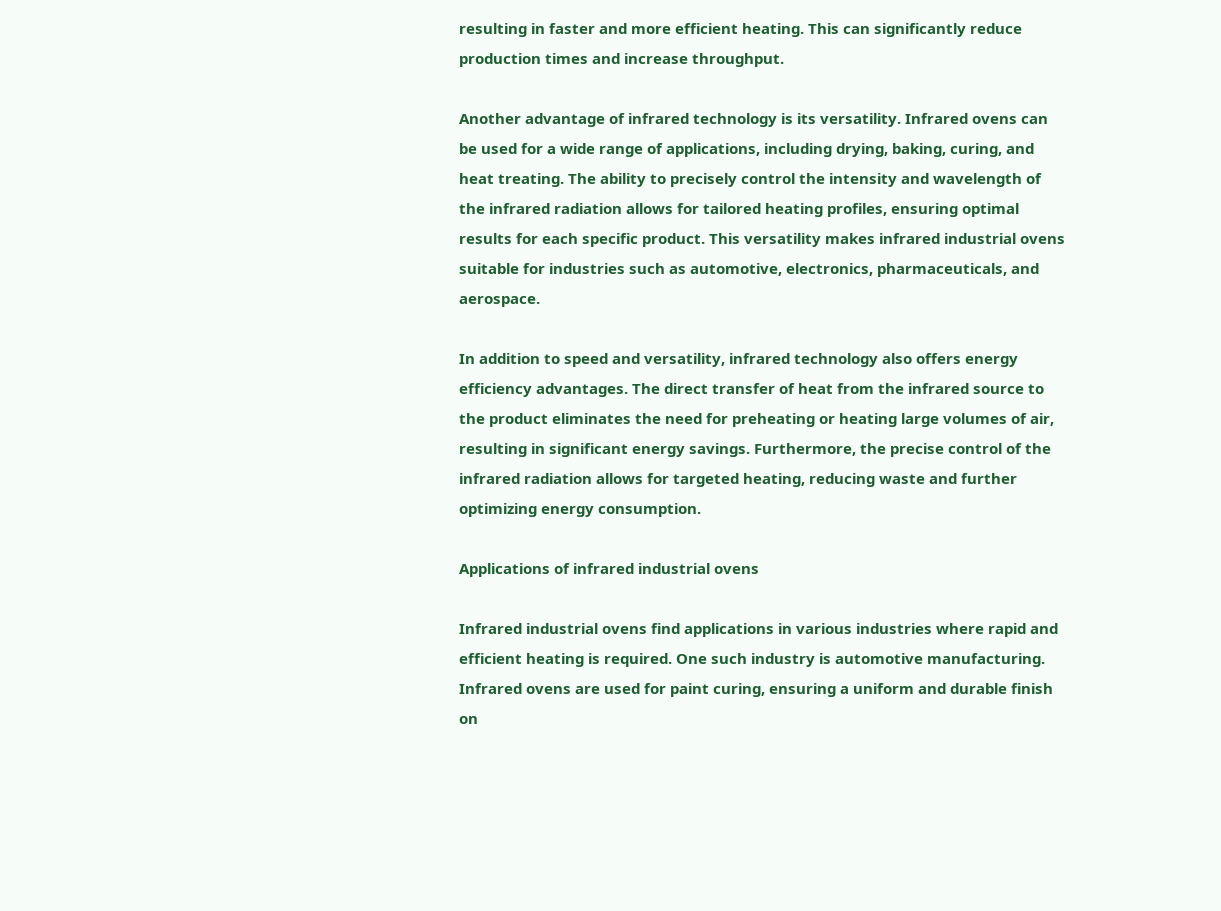resulting in faster and more efficient heating. This can significantly reduce production times and increase throughput.

Another advantage of infrared technology is its versatility. Infrared ovens can be used for a wide range of applications, including drying, baking, curing, and heat treating. The ability to precisely control the intensity and wavelength of the infrared radiation allows for tailored heating profiles, ensuring optimal results for each specific product. This versatility makes infrared industrial ovens suitable for industries such as automotive, electronics, pharmaceuticals, and aerospace.

In addition to speed and versatility, infrared technology also offers energy efficiency advantages. The direct transfer of heat from the infrared source to the product eliminates the need for preheating or heating large volumes of air, resulting in significant energy savings. Furthermore, the precise control of the infrared radiation allows for targeted heating, reducing waste and further optimizing energy consumption.

Applications of infrared industrial ovens

Infrared industrial ovens find applications in various industries where rapid and efficient heating is required. One such industry is automotive manufacturing. Infrared ovens are used for paint curing, ensuring a uniform and durable finish on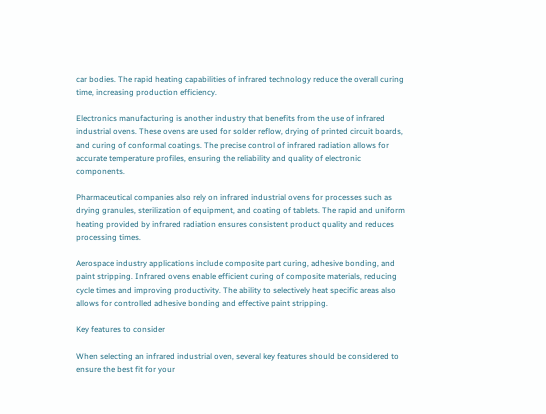car bodies. The rapid heating capabilities of infrared technology reduce the overall curing time, increasing production efficiency.

Electronics manufacturing is another industry that benefits from the use of infrared industrial ovens. These ovens are used for solder reflow, drying of printed circuit boards, and curing of conformal coatings. The precise control of infrared radiation allows for accurate temperature profiles, ensuring the reliability and quality of electronic components.

Pharmaceutical companies also rely on infrared industrial ovens for processes such as drying granules, sterilization of equipment, and coating of tablets. The rapid and uniform heating provided by infrared radiation ensures consistent product quality and reduces processing times.

Aerospace industry applications include composite part curing, adhesive bonding, and paint stripping. Infrared ovens enable efficient curing of composite materials, reducing cycle times and improving productivity. The ability to selectively heat specific areas also allows for controlled adhesive bonding and effective paint stripping.

Key features to consider

When selecting an infrared industrial oven, several key features should be considered to ensure the best fit for your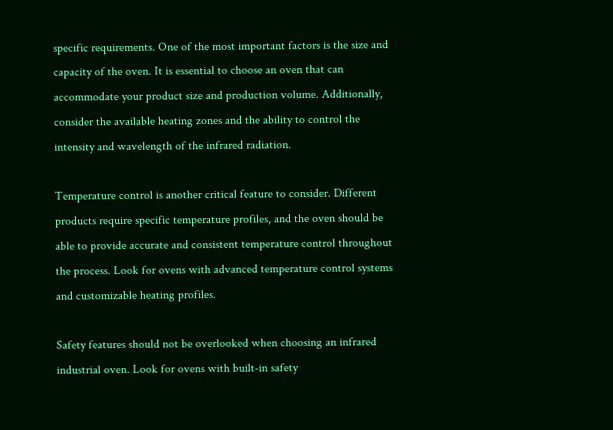specific requirements. One of the most important factors is the size and capacity of the oven. It is essential to choose an oven that can accommodate your product size and production volume. Additionally, consider the available heating zones and the ability to control the intensity and wavelength of the infrared radiation.

Temperature control is another critical feature to consider. Different products require specific temperature profiles, and the oven should be able to provide accurate and consistent temperature control throughout the process. Look for ovens with advanced temperature control systems and customizable heating profiles.

Safety features should not be overlooked when choosing an infrared industrial oven. Look for ovens with built-in safety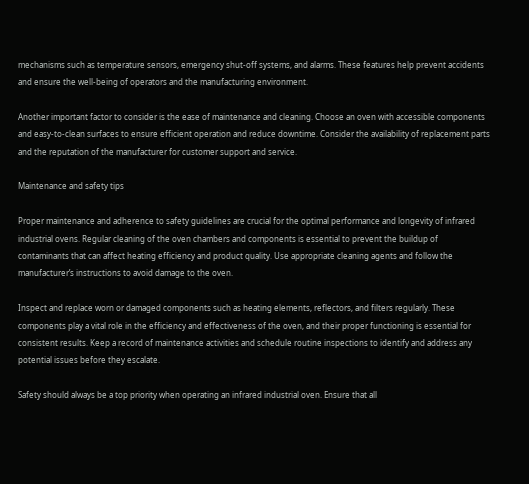mechanisms such as temperature sensors, emergency shut-off systems, and alarms. These features help prevent accidents and ensure the well-being of operators and the manufacturing environment.

Another important factor to consider is the ease of maintenance and cleaning. Choose an oven with accessible components and easy-to-clean surfaces to ensure efficient operation and reduce downtime. Consider the availability of replacement parts and the reputation of the manufacturer for customer support and service.

Maintenance and safety tips

Proper maintenance and adherence to safety guidelines are crucial for the optimal performance and longevity of infrared industrial ovens. Regular cleaning of the oven chambers and components is essential to prevent the buildup of contaminants that can affect heating efficiency and product quality. Use appropriate cleaning agents and follow the manufacturer’s instructions to avoid damage to the oven.

Inspect and replace worn or damaged components such as heating elements, reflectors, and filters regularly. These components play a vital role in the efficiency and effectiveness of the oven, and their proper functioning is essential for consistent results. Keep a record of maintenance activities and schedule routine inspections to identify and address any potential issues before they escalate.

Safety should always be a top priority when operating an infrared industrial oven. Ensure that all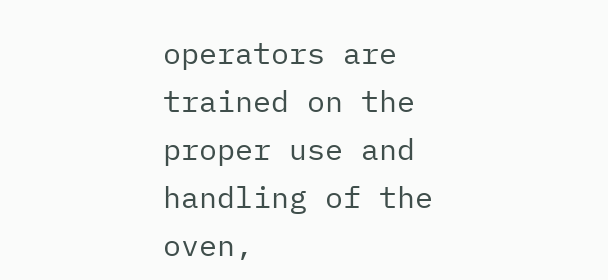operators are trained on the proper use and handling of the oven,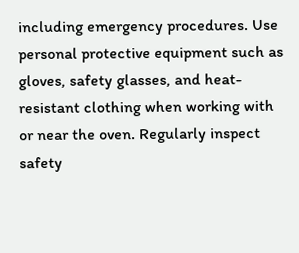including emergency procedures. Use personal protective equipment such as gloves, safety glasses, and heat-resistant clothing when working with or near the oven. Regularly inspect safety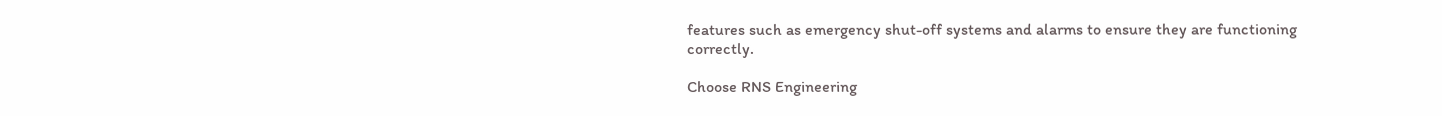features such as emergency shut-off systems and alarms to ensure they are functioning correctly.

Choose RNS Engineering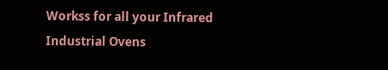Workss for all your Infrared Industrial Ovens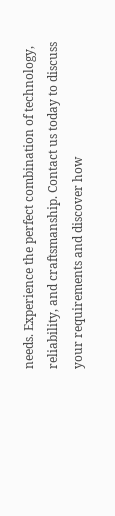needs. Experience the perfect combination of technology, reliability, and craftsmanship. Contact us today to discuss your requirements and discover how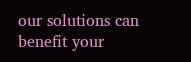our solutions can benefit your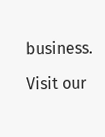business.

Visit our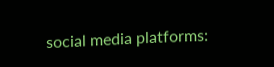social media platforms: